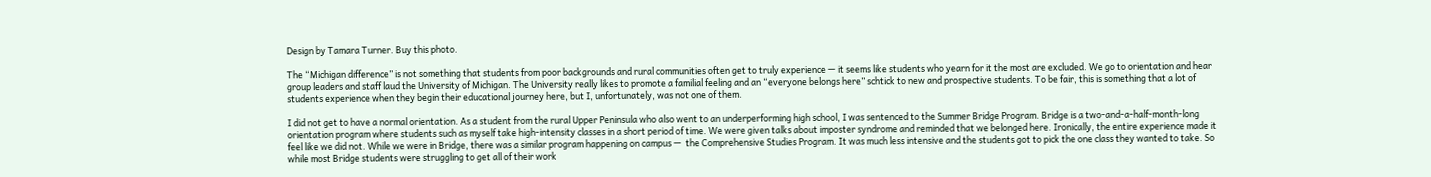Design by Tamara Turner. Buy this photo.

The “Michigan difference” is not something that students from poor backgrounds and rural communities often get to truly experience — it seems like students who yearn for it the most are excluded. We go to orientation and hear group leaders and staff laud the University of Michigan. The University really likes to promote a familial feeling and an “everyone belongs here” schtick to new and prospective students. To be fair, this is something that a lot of students experience when they begin their educational journey here, but I, unfortunately, was not one of them.

I did not get to have a normal orientation. As a student from the rural Upper Peninsula who also went to an underperforming high school, I was sentenced to the Summer Bridge Program. Bridge is a two-and-a-half-month-long orientation program where students such as myself take high-intensity classes in a short period of time. We were given talks about imposter syndrome and reminded that we belonged here. Ironically, the entire experience made it feel like we did not. While we were in Bridge, there was a similar program happening on campus —  the Comprehensive Studies Program. It was much less intensive and the students got to pick the one class they wanted to take. So while most Bridge students were struggling to get all of their work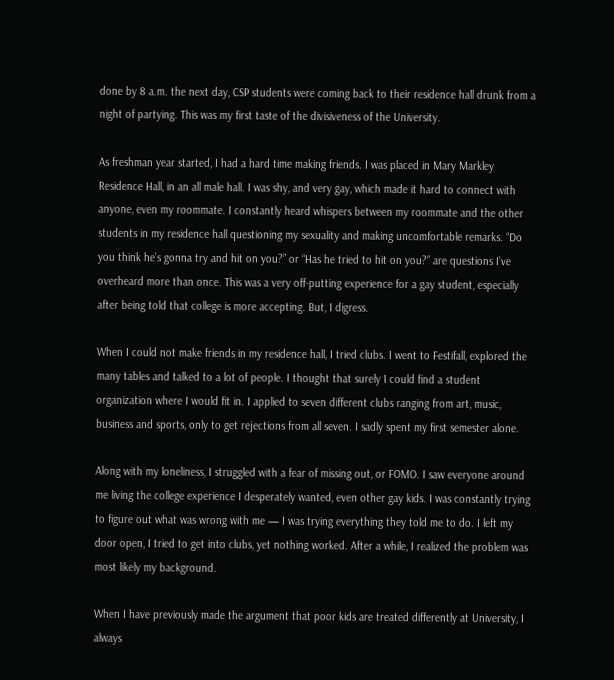done by 8 a.m. the next day, CSP students were coming back to their residence hall drunk from a night of partying. This was my first taste of the divisiveness of the University.

As freshman year started, I had a hard time making friends. I was placed in Mary Markley Residence Hall, in an all male hall. I was shy, and very gay, which made it hard to connect with anyone, even my roommate. I constantly heard whispers between my roommate and the other students in my residence hall questioning my sexuality and making uncomfortable remarks. “Do you think he’s gonna try and hit on you?” or “Has he tried to hit on you?” are questions I’ve overheard more than once. This was a very off-putting experience for a gay student, especially after being told that college is more accepting. But, I digress.

When I could not make friends in my residence hall, I tried clubs. I went to Festifall, explored the many tables and talked to a lot of people. I thought that surely I could find a student organization where I would fit in. I applied to seven different clubs ranging from art, music, business and sports, only to get rejections from all seven. I sadly spent my first semester alone.

Along with my loneliness, I struggled with a fear of missing out, or FOMO. I saw everyone around me living the college experience I desperately wanted, even other gay kids. I was constantly trying to figure out what was wrong with me — I was trying everything they told me to do. I left my door open, I tried to get into clubs, yet nothing worked. After a while, I realized the problem was most likely my background.

When I have previously made the argument that poor kids are treated differently at University, I always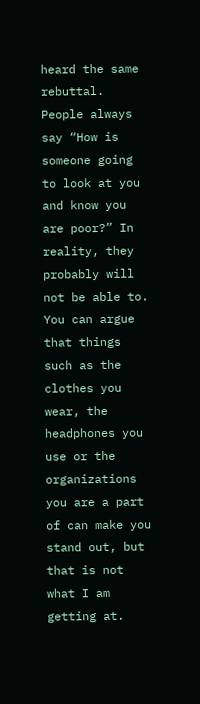heard the same rebuttal. People always say “How is someone going to look at you and know you are poor?” In reality, they probably will not be able to. You can argue that things such as the clothes you wear, the headphones you use or the organizations you are a part of can make you stand out, but that is not what I am getting at.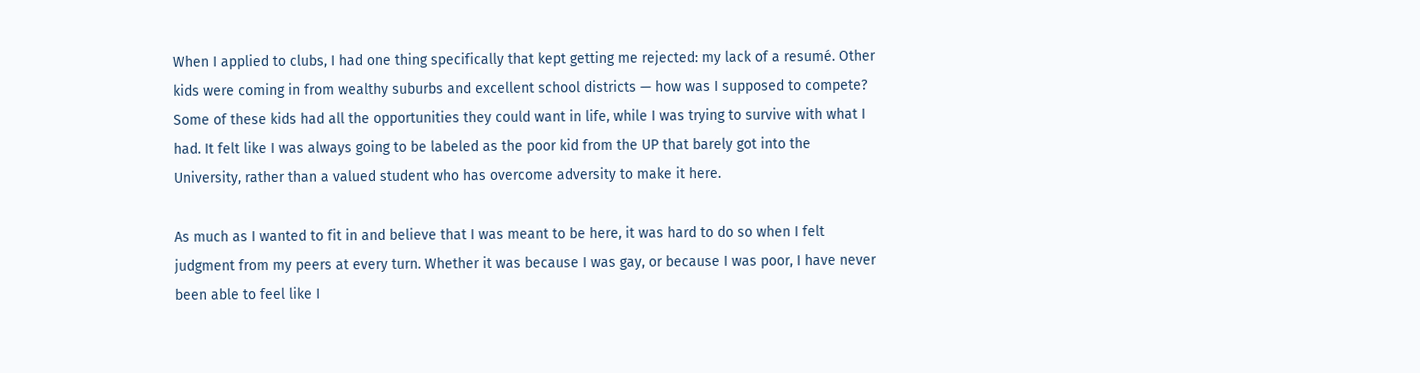When I applied to clubs, I had one thing specifically that kept getting me rejected: my lack of a resumé. Other kids were coming in from wealthy suburbs and excellent school districts — how was I supposed to compete? Some of these kids had all the opportunities they could want in life, while I was trying to survive with what I had. It felt like I was always going to be labeled as the poor kid from the UP that barely got into the University, rather than a valued student who has overcome adversity to make it here.

As much as I wanted to fit in and believe that I was meant to be here, it was hard to do so when I felt judgment from my peers at every turn. Whether it was because I was gay, or because I was poor, I have never been able to feel like I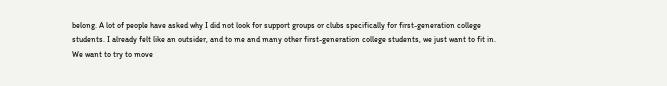belong. A lot of people have asked why I did not look for support groups or clubs specifically for first-generation college students. I already felt like an outsider, and to me and many other first-generation college students, we just want to fit in. We want to try to move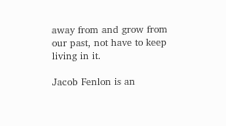away from and grow from our past, not have to keep living in it.

Jacob Fenlon is an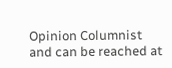Opinion Columnist and can be reached at